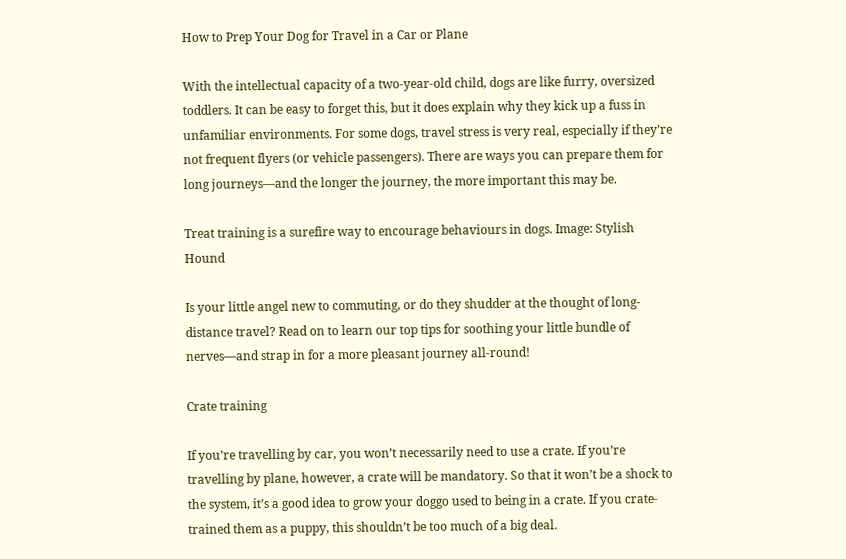How to Prep Your Dog for Travel in a Car or Plane

With the intellectual capacity of a two-year-old child, dogs are like furry, oversized toddlers. It can be easy to forget this, but it does explain why they kick up a fuss in unfamiliar environments. For some dogs, travel stress is very real, especially if they’re not frequent flyers (or vehicle passengers). There are ways you can prepare them for long journeys—and the longer the journey, the more important this may be.

Treat training is a surefire way to encourage behaviours in dogs. Image: Stylish Hound

Is your little angel new to commuting, or do they shudder at the thought of long-distance travel? Read on to learn our top tips for soothing your little bundle of nerves—and strap in for a more pleasant journey all-round!

Crate training

If you’re travelling by car, you won’t necessarily need to use a crate. If you’re travelling by plane, however, a crate will be mandatory. So that it won’t be a shock to the system, it’s a good idea to grow your doggo used to being in a crate. If you crate-trained them as a puppy, this shouldn’t be too much of a big deal.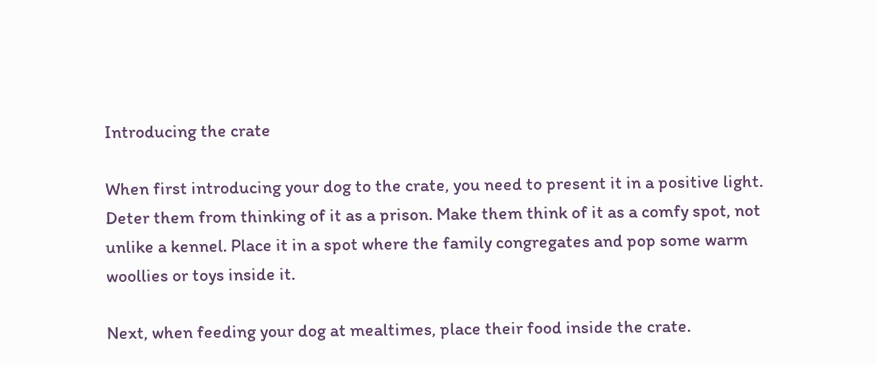Introducing the crate

When first introducing your dog to the crate, you need to present it in a positive light. Deter them from thinking of it as a prison. Make them think of it as a comfy spot, not unlike a kennel. Place it in a spot where the family congregates and pop some warm woollies or toys inside it.

Next, when feeding your dog at mealtimes, place their food inside the crate.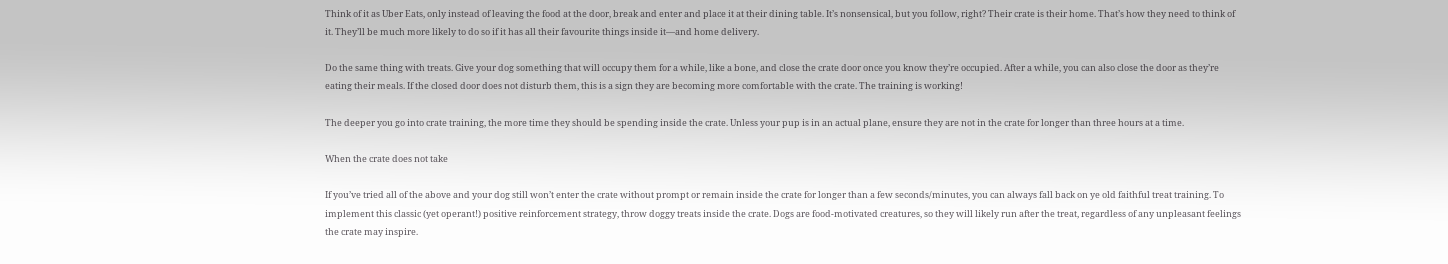Think of it as Uber Eats, only instead of leaving the food at the door, break and enter and place it at their dining table. It’s nonsensical, but you follow, right? Their crate is their home. That’s how they need to think of it. They’ll be much more likely to do so if it has all their favourite things inside it—and home delivery.

Do the same thing with treats. Give your dog something that will occupy them for a while, like a bone, and close the crate door once you know they’re occupied. After a while, you can also close the door as they’re eating their meals. If the closed door does not disturb them, this is a sign they are becoming more comfortable with the crate. The training is working!

The deeper you go into crate training, the more time they should be spending inside the crate. Unless your pup is in an actual plane, ensure they are not in the crate for longer than three hours at a time.

When the crate does not take

If you’ve tried all of the above and your dog still won’t enter the crate without prompt or remain inside the crate for longer than a few seconds/minutes, you can always fall back on ye old faithful treat training. To implement this classic (yet operant!) positive reinforcement strategy, throw doggy treats inside the crate. Dogs are food-motivated creatures, so they will likely run after the treat, regardless of any unpleasant feelings the crate may inspire.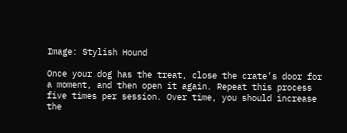Image: Stylish Hound

Once your dog has the treat, close the crate’s door for a moment, and then open it again. Repeat this process five times per session. Over time, you should increase the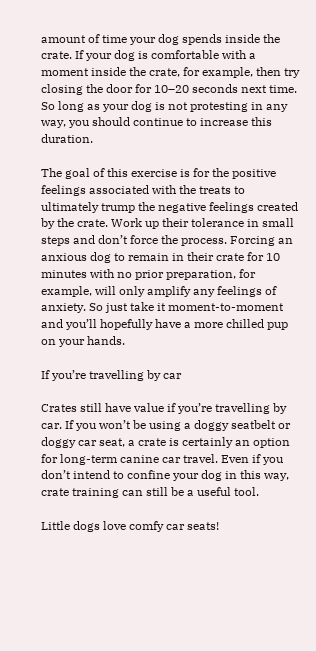amount of time your dog spends inside the crate. If your dog is comfortable with a moment inside the crate, for example, then try closing the door for 10–20 seconds next time. So long as your dog is not protesting in any way, you should continue to increase this duration.

The goal of this exercise is for the positive feelings associated with the treats to ultimately trump the negative feelings created by the crate. Work up their tolerance in small steps and don’t force the process. Forcing an anxious dog to remain in their crate for 10 minutes with no prior preparation, for example, will only amplify any feelings of anxiety. So just take it moment-to-moment and you’ll hopefully have a more chilled pup on your hands.

If you’re travelling by car

Crates still have value if you’re travelling by car. If you won’t be using a doggy seatbelt or doggy car seat, a crate is certainly an option for long-term canine car travel. Even if you don’t intend to confine your dog in this way, crate training can still be a useful tool.

Little dogs love comfy car seats!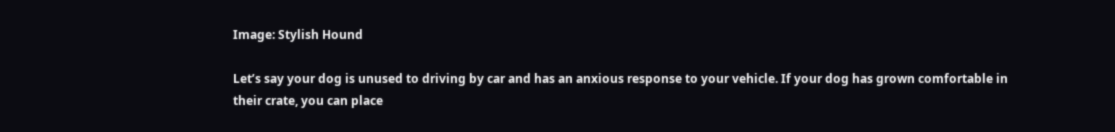Image: Stylish Hound

Let’s say your dog is unused to driving by car and has an anxious response to your vehicle. If your dog has grown comfortable in their crate, you can place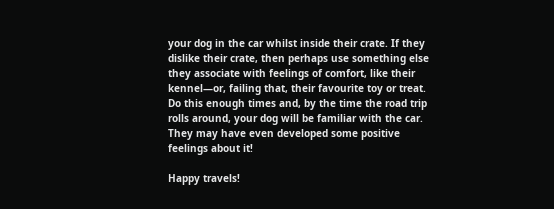your dog in the car whilst inside their crate. If they dislike their crate, then perhaps use something else they associate with feelings of comfort, like their kennel—or, failing that, their favourite toy or treat. Do this enough times and, by the time the road trip rolls around, your dog will be familiar with the car. They may have even developed some positive feelings about it!

Happy travels!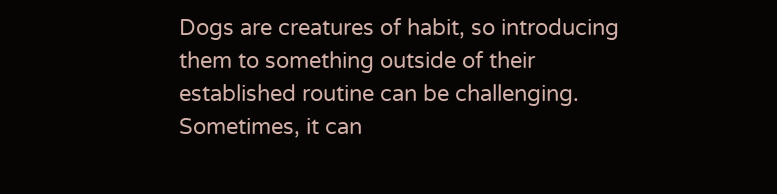Dogs are creatures of habit, so introducing them to something outside of their established routine can be challenging. Sometimes, it can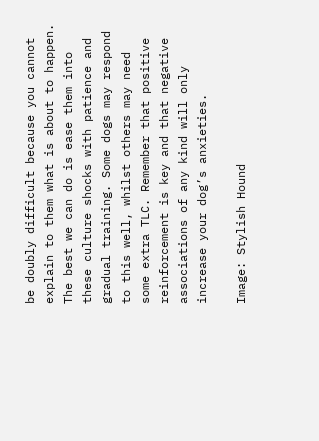be doubly difficult because you cannot explain to them what is about to happen. The best we can do is ease them into these culture shocks with patience and gradual training. Some dogs may respond to this well, whilst others may need some extra TLC. Remember that positive reinforcement is key and that negative associations of any kind will only increase your dog’s anxieties.

Image: Stylish Hound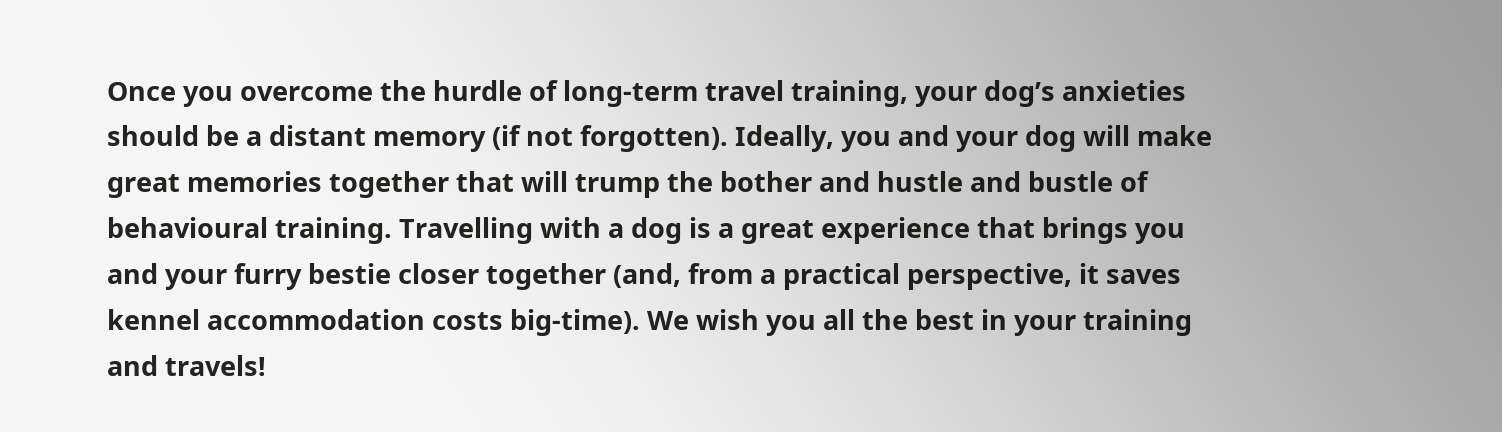Once you overcome the hurdle of long-term travel training, your dog’s anxieties should be a distant memory (if not forgotten). Ideally, you and your dog will make great memories together that will trump the bother and hustle and bustle of behavioural training. Travelling with a dog is a great experience that brings you and your furry bestie closer together (and, from a practical perspective, it saves kennel accommodation costs big-time). We wish you all the best in your training and travels!